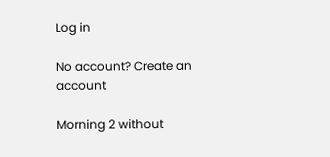Log in

No account? Create an account

Morning 2 without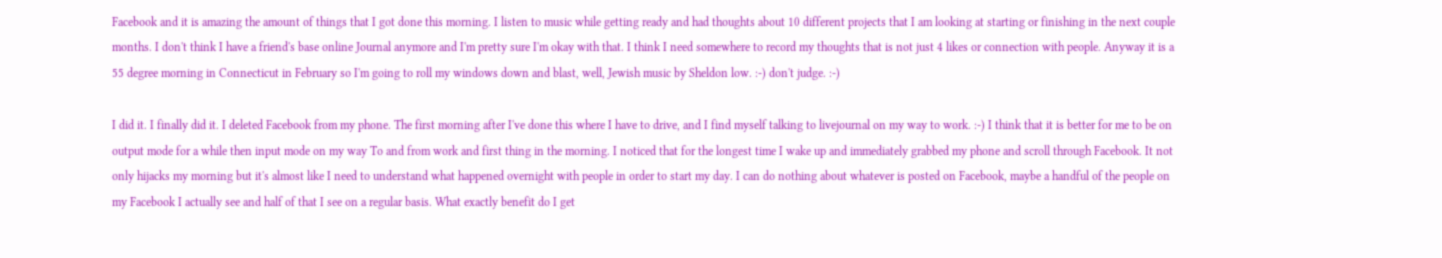Facebook and it is amazing the amount of things that I got done this morning. I listen to music while getting ready and had thoughts about 10 different projects that I am looking at starting or finishing in the next couple months. I don't think I have a friend's base online Journal anymore and I'm pretty sure I'm okay with that. I think I need somewhere to record my thoughts that is not just 4 likes or connection with people. Anyway it is a 55 degree morning in Connecticut in February so I'm going to roll my windows down and blast, well, Jewish music by Sheldon low. :-) don't judge. :-)

I did it. I finally did it. I deleted Facebook from my phone. The first morning after I've done this where I have to drive, and I find myself talking to livejournal on my way to work. :-) I think that it is better for me to be on output mode for a while then input mode on my way To and from work and first thing in the morning. I noticed that for the longest time I wake up and immediately grabbed my phone and scroll through Facebook. It not only hijacks my morning but it's almost like I need to understand what happened overnight with people in order to start my day. I can do nothing about whatever is posted on Facebook, maybe a handful of the people on my Facebook I actually see and half of that I see on a regular basis. What exactly benefit do I get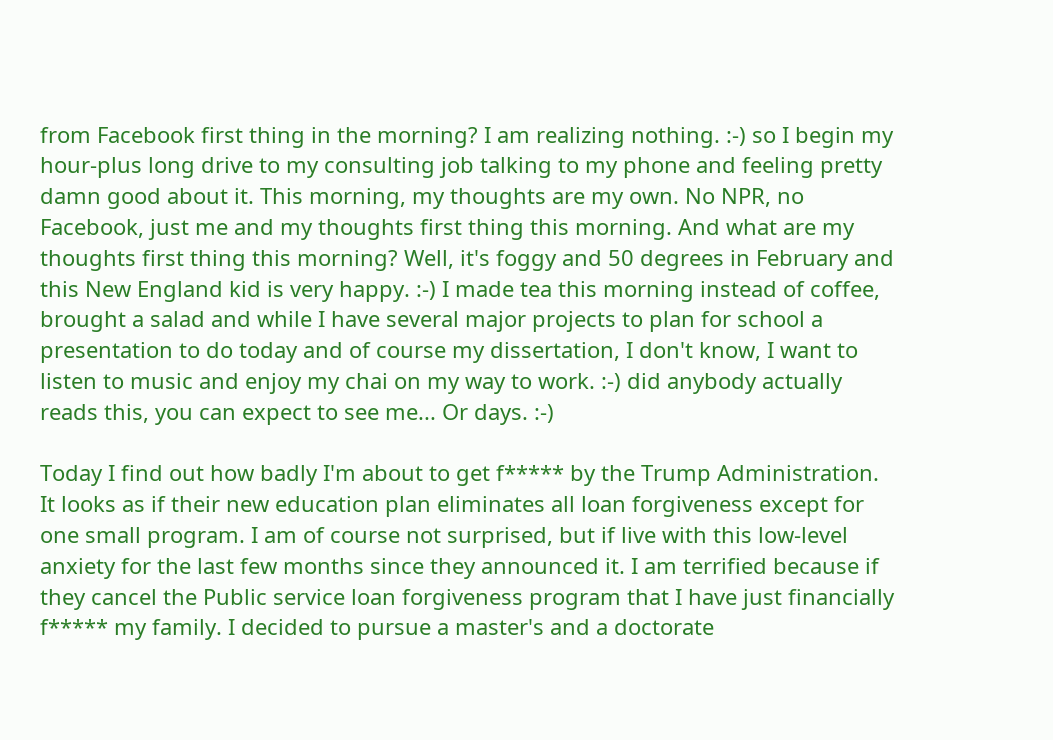from Facebook first thing in the morning? I am realizing nothing. :-) so I begin my hour-plus long drive to my consulting job talking to my phone and feeling pretty damn good about it. This morning, my thoughts are my own. No NPR, no Facebook, just me and my thoughts first thing this morning. And what are my thoughts first thing this morning? Well, it's foggy and 50 degrees in February and this New England kid is very happy. :-) I made tea this morning instead of coffee, brought a salad and while I have several major projects to plan for school a presentation to do today and of course my dissertation, I don't know, I want to listen to music and enjoy my chai on my way to work. :-) did anybody actually reads this, you can expect to see me... Or days. :-)

Today I find out how badly I'm about to get f***** by the Trump Administration. It looks as if their new education plan eliminates all loan forgiveness except for one small program. I am of course not surprised, but if live with this low-level anxiety for the last few months since they announced it. I am terrified because if they cancel the Public service loan forgiveness program that I have just financially f***** my family. I decided to pursue a master's and a doctorate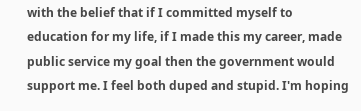with the belief that if I committed myself to education for my life, if I made this my career, made public service my goal then the government would support me. I feel both duped and stupid. I'm hoping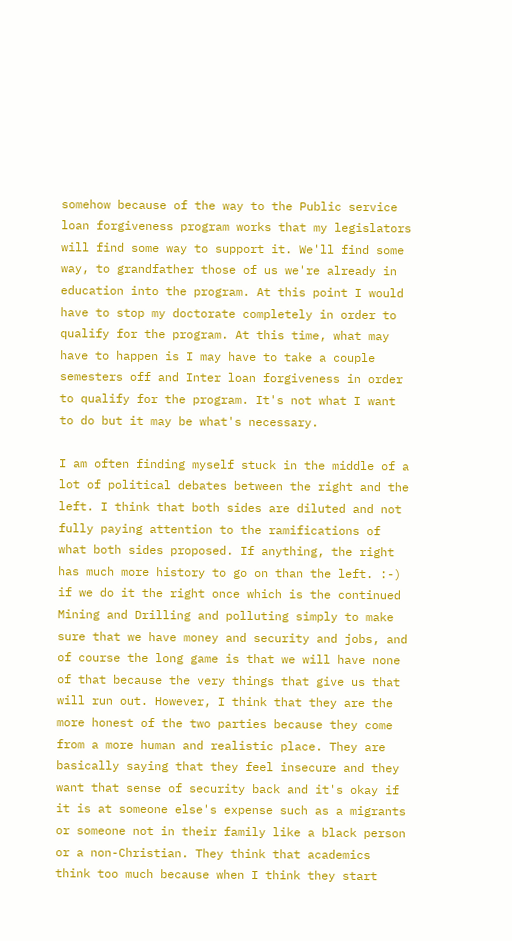somehow because of the way to the Public service loan forgiveness program works that my legislators will find some way to support it. We'll find some way, to grandfather those of us we're already in education into the program. At this point I would have to stop my doctorate completely in order to qualify for the program. At this time, what may have to happen is I may have to take a couple semesters off and Inter loan forgiveness in order to qualify for the program. It's not what I want to do but it may be what's necessary.

I am often finding myself stuck in the middle of a lot of political debates between the right and the left. I think that both sides are diluted and not fully paying attention to the ramifications of what both sides proposed. If anything, the right has much more history to go on than the left. :-) if we do it the right once which is the continued Mining and Drilling and polluting simply to make sure that we have money and security and jobs, and of course the long game is that we will have none of that because the very things that give us that will run out. However, I think that they are the more honest of the two parties because they come from a more human and realistic place. They are basically saying that they feel insecure and they want that sense of security back and it's okay if it is at someone else's expense such as a migrants or someone not in their family like a black person or a non-Christian. They think that academics think too much because when I think they start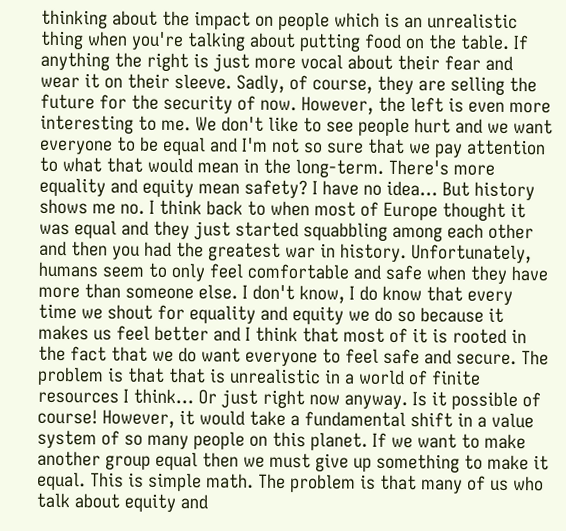thinking about the impact on people which is an unrealistic thing when you're talking about putting food on the table. If anything the right is just more vocal about their fear and wear it on their sleeve. Sadly, of course, they are selling the future for the security of now. However, the left is even more interesting to me. We don't like to see people hurt and we want everyone to be equal and I'm not so sure that we pay attention to what that would mean in the long-term. There's more equality and equity mean safety? I have no idea... But history shows me no. I think back to when most of Europe thought it was equal and they just started squabbling among each other and then you had the greatest war in history. Unfortunately, humans seem to only feel comfortable and safe when they have more than someone else. I don't know, I do know that every time we shout for equality and equity we do so because it makes us feel better and I think that most of it is rooted in the fact that we do want everyone to feel safe and secure. The problem is that that is unrealistic in a world of finite resources I think... Or just right now anyway. Is it possible of course! However, it would take a fundamental shift in a value system of so many people on this planet. If we want to make another group equal then we must give up something to make it equal. This is simple math. The problem is that many of us who talk about equity and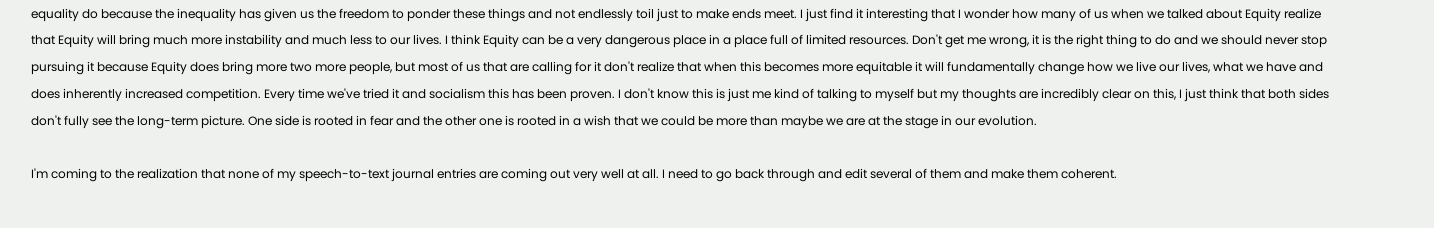equality do because the inequality has given us the freedom to ponder these things and not endlessly toil just to make ends meet. I just find it interesting that I wonder how many of us when we talked about Equity realize that Equity will bring much more instability and much less to our lives. I think Equity can be a very dangerous place in a place full of limited resources. Don't get me wrong, it is the right thing to do and we should never stop pursuing it because Equity does bring more two more people, but most of us that are calling for it don't realize that when this becomes more equitable it will fundamentally change how we live our lives, what we have and does inherently increased competition. Every time we've tried it and socialism this has been proven. I don't know this is just me kind of talking to myself but my thoughts are incredibly clear on this, I just think that both sides don't fully see the long-term picture. One side is rooted in fear and the other one is rooted in a wish that we could be more than maybe we are at the stage in our evolution.

I'm coming to the realization that none of my speech-to-text journal entries are coming out very well at all. I need to go back through and edit several of them and make them coherent.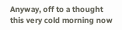Anyway, off to a thought this very cold morning now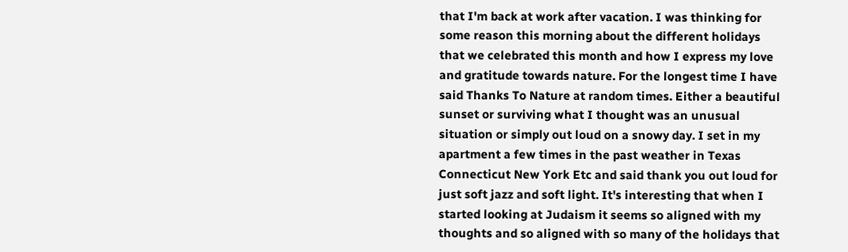that I'm back at work after vacation. I was thinking for some reason this morning about the different holidays that we celebrated this month and how I express my love and gratitude towards nature. For the longest time I have said Thanks To Nature at random times. Either a beautiful sunset or surviving what I thought was an unusual situation or simply out loud on a snowy day. I set in my apartment a few times in the past weather in Texas Connecticut New York Etc and said thank you out loud for just soft jazz and soft light. It's interesting that when I started looking at Judaism it seems so aligned with my thoughts and so aligned with so many of the holidays that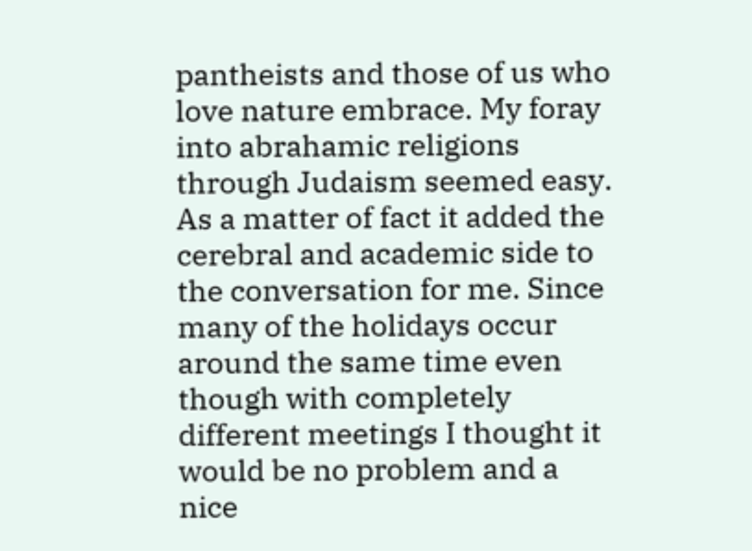pantheists and those of us who love nature embrace. My foray into abrahamic religions through Judaism seemed easy. As a matter of fact it added the cerebral and academic side to the conversation for me. Since many of the holidays occur around the same time even though with completely different meetings I thought it would be no problem and a nice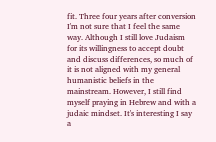fit. Three four years after conversion I'm not sure that I feel the same way. Although I still love Judaism for its willingness to accept doubt and discuss differences, so much of it is not aligned with my general humanistic beliefs in the mainstream. However, I still find myself praying in Hebrew and with a judaic mindset. It's interesting I say a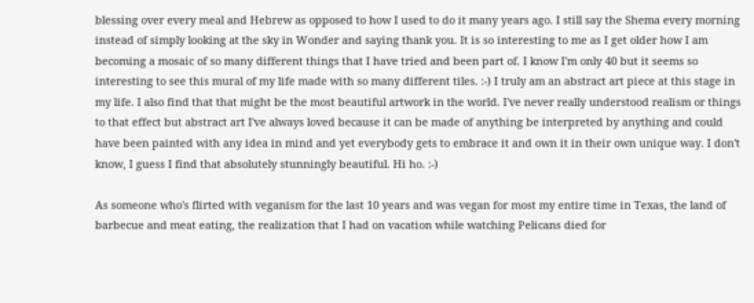blessing over every meal and Hebrew as opposed to how I used to do it many years ago. I still say the Shema every morning instead of simply looking at the sky in Wonder and saying thank you. It is so interesting to me as I get older how I am becoming a mosaic of so many different things that I have tried and been part of. I know I'm only 40 but it seems so interesting to see this mural of my life made with so many different tiles. :-) I truly am an abstract art piece at this stage in my life. I also find that that might be the most beautiful artwork in the world. I've never really understood realism or things to that effect but abstract art I've always loved because it can be made of anything be interpreted by anything and could have been painted with any idea in mind and yet everybody gets to embrace it and own it in their own unique way. I don't know, I guess I find that absolutely stunningly beautiful. Hi ho. :-)

As someone who's flirted with veganism for the last 10 years and was vegan for most my entire time in Texas, the land of barbecue and meat eating, the realization that I had on vacation while watching Pelicans died for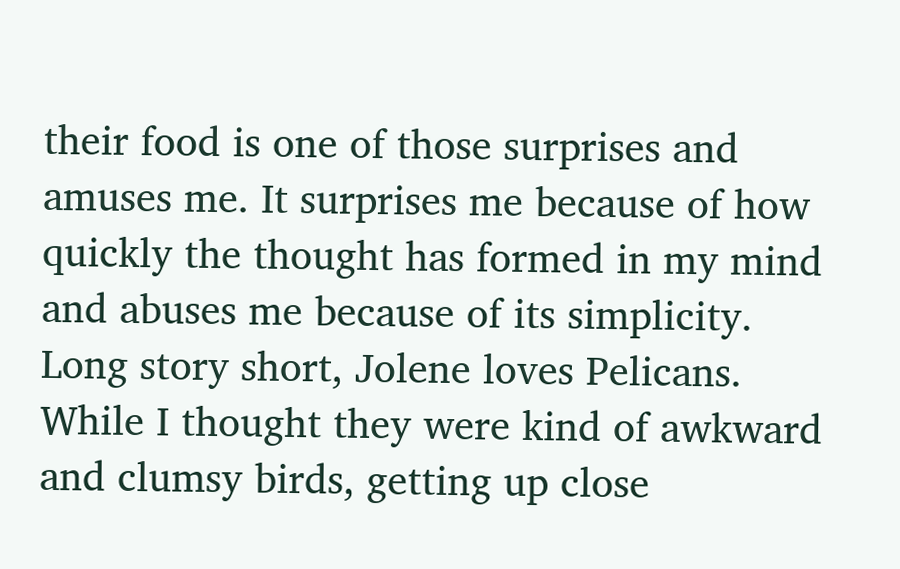their food is one of those surprises and amuses me. It surprises me because of how quickly the thought has formed in my mind and abuses me because of its simplicity. Long story short, Jolene loves Pelicans. While I thought they were kind of awkward and clumsy birds, getting up close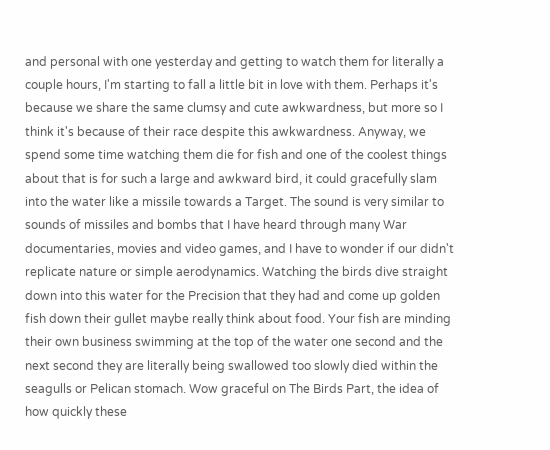and personal with one yesterday and getting to watch them for literally a couple hours, I'm starting to fall a little bit in love with them. Perhaps it's because we share the same clumsy and cute awkwardness, but more so I think it's because of their race despite this awkwardness. Anyway, we spend some time watching them die for fish and one of the coolest things about that is for such a large and awkward bird, it could gracefully slam into the water like a missile towards a Target. The sound is very similar to sounds of missiles and bombs that I have heard through many War documentaries, movies and video games, and I have to wonder if our didn't replicate nature or simple aerodynamics. Watching the birds dive straight down into this water for the Precision that they had and come up golden fish down their gullet maybe really think about food. Your fish are minding their own business swimming at the top of the water one second and the next second they are literally being swallowed too slowly died within the seagulls or Pelican stomach. Wow graceful on The Birds Part, the idea of how quickly these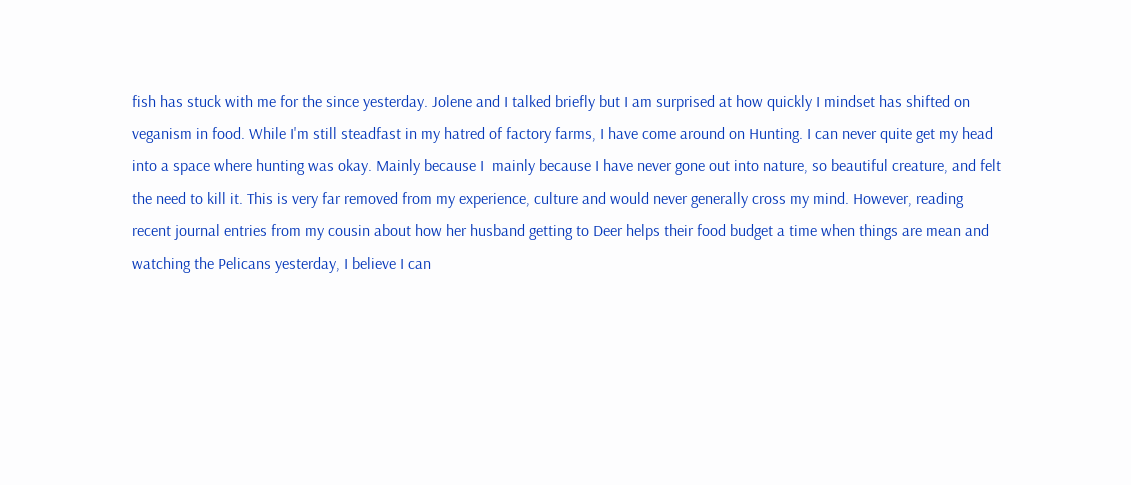fish has stuck with me for the since yesterday. Jolene and I talked briefly but I am surprised at how quickly I mindset has shifted on veganism in food. While I'm still steadfast in my hatred of factory farms, I have come around on Hunting. I can never quite get my head into a space where hunting was okay. Mainly because I  mainly because I have never gone out into nature, so beautiful creature, and felt the need to kill it. This is very far removed from my experience, culture and would never generally cross my mind. However, reading recent journal entries from my cousin about how her husband getting to Deer helps their food budget a time when things are mean and watching the Pelicans yesterday, I believe I can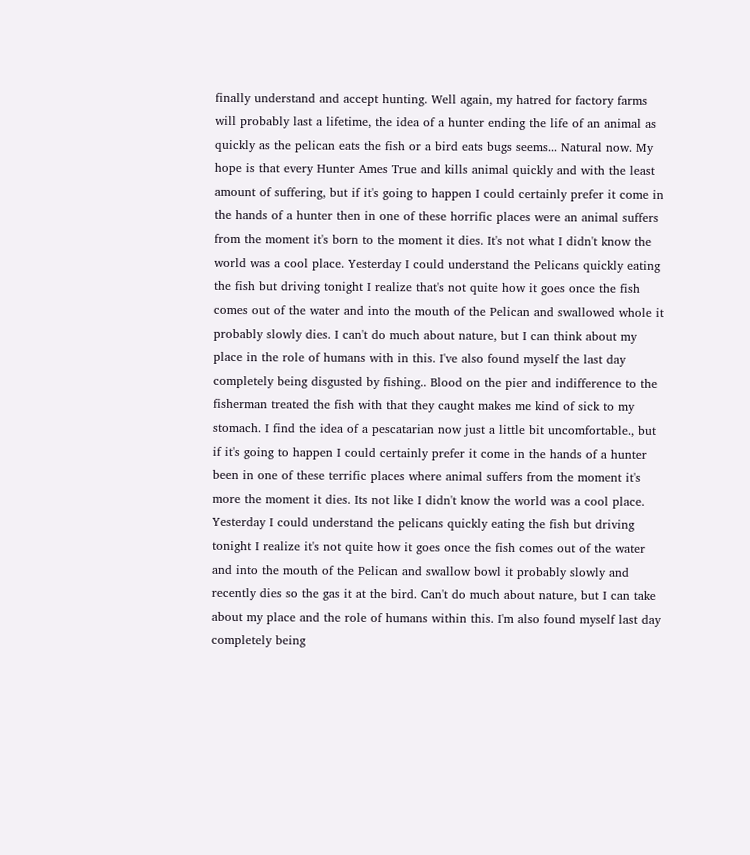finally understand and accept hunting. Well again, my hatred for factory farms will probably last a lifetime, the idea of a hunter ending the life of an animal as quickly as the pelican eats the fish or a bird eats bugs seems... Natural now. My hope is that every Hunter Ames True and kills animal quickly and with the least amount of suffering, but if it's going to happen I could certainly prefer it come in the hands of a hunter then in one of these horrific places were an animal suffers from the moment it's born to the moment it dies. It's not what I didn't know the world was a cool place. Yesterday I could understand the Pelicans quickly eating the fish but driving tonight I realize that's not quite how it goes once the fish comes out of the water and into the mouth of the Pelican and swallowed whole it probably slowly dies. I can't do much about nature, but I can think about my place in the role of humans with in this. I've also found myself the last day completely being disgusted by fishing.. Blood on the pier and indifference to the fisherman treated the fish with that they caught makes me kind of sick to my stomach. I find the idea of a pescatarian now just a little bit uncomfortable., but if it's going to happen I could certainly prefer it come in the hands of a hunter been in one of these terrific places where animal suffers from the moment it's more the moment it dies. Its not like I didn't know the world was a cool place. Yesterday I could understand the pelicans quickly eating the fish but driving tonight I realize it's not quite how it goes once the fish comes out of the water and into the mouth of the Pelican and swallow bowl it probably slowly and recently dies so the gas it at the bird. Can't do much about nature, but I can take about my place and the role of humans within this. I'm also found myself last day completely being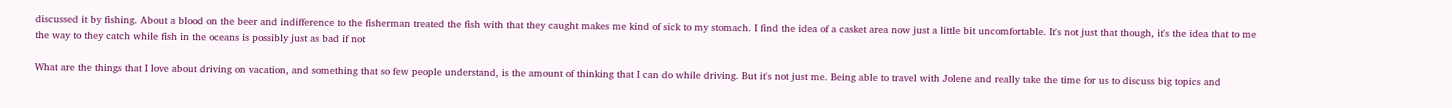discussed it by fishing. About a blood on the beer and indifference to the fisherman treated the fish with that they caught makes me kind of sick to my stomach. I find the idea of a casket area now just a little bit uncomfortable. It's not just that though, it's the idea that to me the way to they catch while fish in the oceans is possibly just as bad if not

What are the things that I love about driving on vacation, and something that so few people understand, is the amount of thinking that I can do while driving. But it's not just me. Being able to travel with Jolene and really take the time for us to discuss big topics and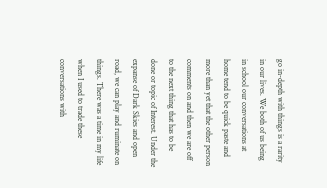go in-depth with things is a rarity in our lives. We both of us being in school our conversations at home tend to be quick paste and more than yet that the other person comments on and then we are off to the next thing that has to be done or topic of Interest. Under the expanse of Dark Skies and open road, we can play and ruminate on things. There was a time in my life when I used to trade these conversations with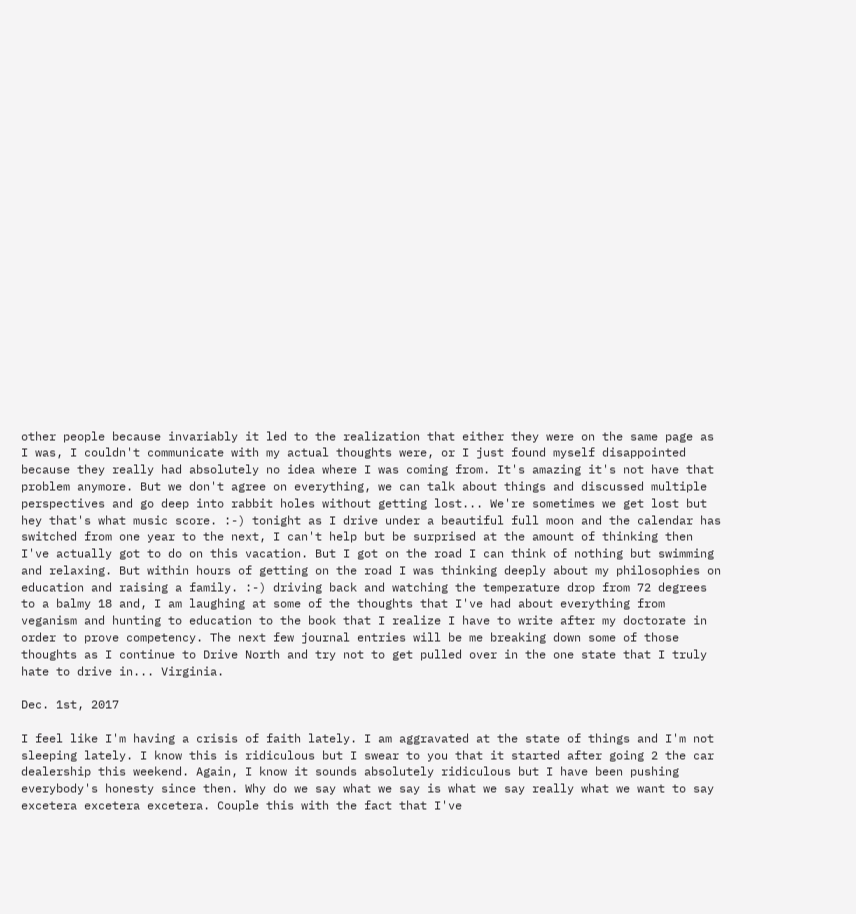other people because invariably it led to the realization that either they were on the same page as I was, I couldn't communicate with my actual thoughts were, or I just found myself disappointed because they really had absolutely no idea where I was coming from. It's amazing it's not have that problem anymore. But we don't agree on everything, we can talk about things and discussed multiple perspectives and go deep into rabbit holes without getting lost... We're sometimes we get lost but hey that's what music score. :-) tonight as I drive under a beautiful full moon and the calendar has switched from one year to the next, I can't help but be surprised at the amount of thinking then I've actually got to do on this vacation. But I got on the road I can think of nothing but swimming and relaxing. But within hours of getting on the road I was thinking deeply about my philosophies on education and raising a family. :-) driving back and watching the temperature drop from 72 degrees to a balmy 18 and, I am laughing at some of the thoughts that I've had about everything from veganism and hunting to education to the book that I realize I have to write after my doctorate in order to prove competency. The next few journal entries will be me breaking down some of those thoughts as I continue to Drive North and try not to get pulled over in the one state that I truly hate to drive in... Virginia.

Dec. 1st, 2017

I feel like I'm having a crisis of faith lately. I am aggravated at the state of things and I'm not sleeping lately. I know this is ridiculous but I swear to you that it started after going 2 the car dealership this weekend. Again, I know it sounds absolutely ridiculous but I have been pushing everybody's honesty since then. Why do we say what we say is what we say really what we want to say excetera excetera excetera. Couple this with the fact that I've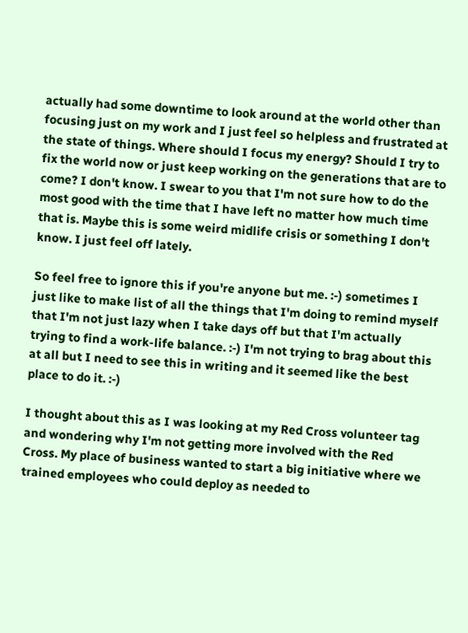actually had some downtime to look around at the world other than focusing just on my work and I just feel so helpless and frustrated at the state of things. Where should I focus my energy? Should I try to fix the world now or just keep working on the generations that are to come? I don't know. I swear to you that I'm not sure how to do the most good with the time that I have left no matter how much time that is. Maybe this is some weird midlife crisis or something I don't know. I just feel off lately.

So feel free to ignore this if you're anyone but me. :-) sometimes I just like to make list of all the things that I'm doing to remind myself that I'm not just lazy when I take days off but that I'm actually trying to find a work-life balance. :-) I'm not trying to brag about this at all but I need to see this in writing and it seemed like the best place to do it. :-)

I thought about this as I was looking at my Red Cross volunteer tag and wondering why I'm not getting more involved with the Red Cross. My place of business wanted to start a big initiative where we trained employees who could deploy as needed to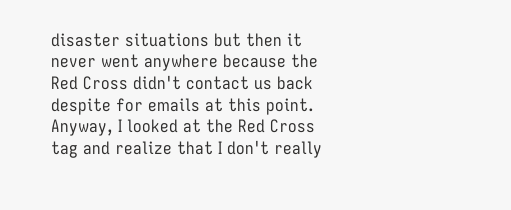disaster situations but then it never went anywhere because the Red Cross didn't contact us back despite for emails at this point. Anyway, I looked at the Red Cross tag and realize that I don't really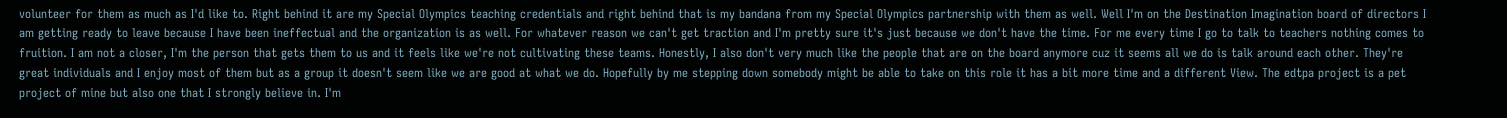volunteer for them as much as I'd like to. Right behind it are my Special Olympics teaching credentials and right behind that is my bandana from my Special Olympics partnership with them as well. Well I'm on the Destination Imagination board of directors I am getting ready to leave because I have been ineffectual and the organization is as well. For whatever reason we can't get traction and I'm pretty sure it's just because we don't have the time. For me every time I go to talk to teachers nothing comes to fruition. I am not a closer, I'm the person that gets them to us and it feels like we're not cultivating these teams. Honestly, I also don't very much like the people that are on the board anymore cuz it seems all we do is talk around each other. They're great individuals and I enjoy most of them but as a group it doesn't seem like we are good at what we do. Hopefully by me stepping down somebody might be able to take on this role it has a bit more time and a different View. The edtpa project is a pet project of mine but also one that I strongly believe in. I'm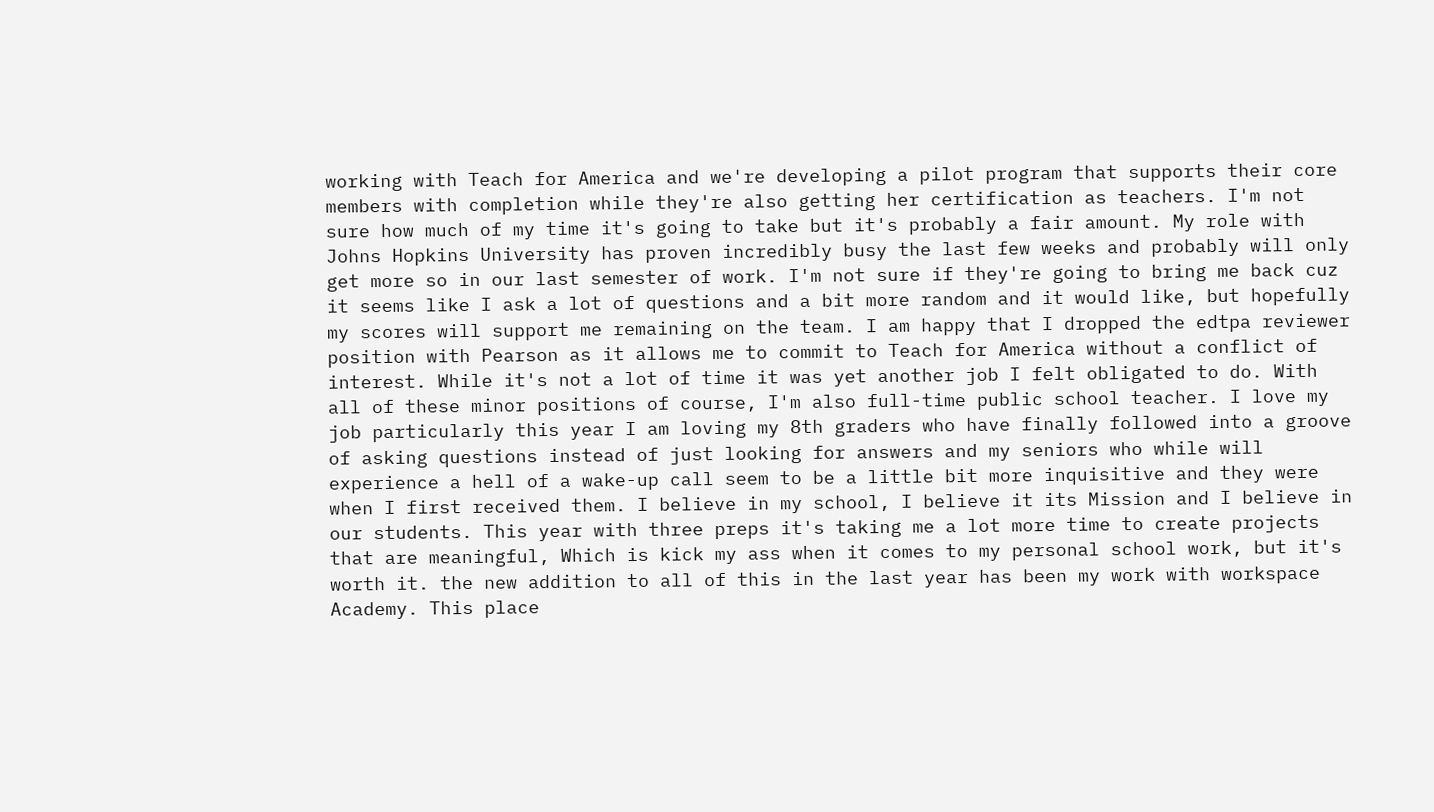working with Teach for America and we're developing a pilot program that supports their core members with completion while they're also getting her certification as teachers. I'm not sure how much of my time it's going to take but it's probably a fair amount. My role with Johns Hopkins University has proven incredibly busy the last few weeks and probably will only get more so in our last semester of work. I'm not sure if they're going to bring me back cuz it seems like I ask a lot of questions and a bit more random and it would like, but hopefully my scores will support me remaining on the team. I am happy that I dropped the edtpa reviewer position with Pearson as it allows me to commit to Teach for America without a conflict of interest. While it's not a lot of time it was yet another job I felt obligated to do. With all of these minor positions of course, I'm also full-time public school teacher. I love my job particularly this year I am loving my 8th graders who have finally followed into a groove of asking questions instead of just looking for answers and my seniors who while will experience a hell of a wake-up call seem to be a little bit more inquisitive and they were when I first received them. I believe in my school, I believe it its Mission and I believe in our students. This year with three preps it's taking me a lot more time to create projects that are meaningful, Which is kick my ass when it comes to my personal school work, but it's worth it. the new addition to all of this in the last year has been my work with workspace Academy. This place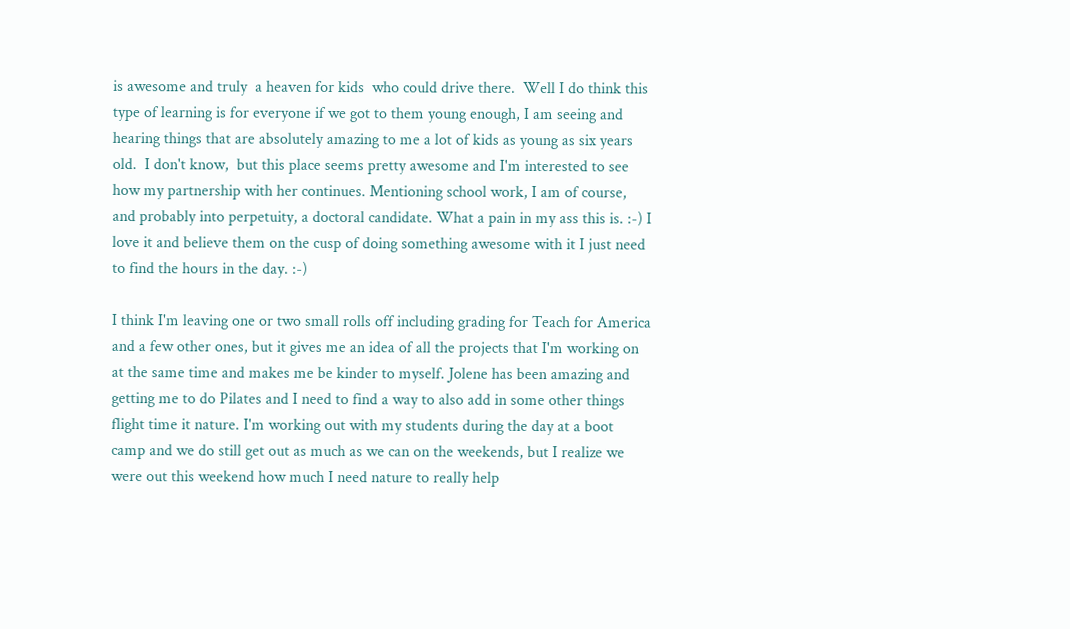is awesome and truly  a heaven for kids  who could drive there.  Well I do think this type of learning is for everyone if we got to them young enough, I am seeing and hearing things that are absolutely amazing to me a lot of kids as young as six years old.  I don't know,  but this place seems pretty awesome and I'm interested to see how my partnership with her continues. Mentioning school work, I am of course, and probably into perpetuity, a doctoral candidate. What a pain in my ass this is. :-) I love it and believe them on the cusp of doing something awesome with it I just need to find the hours in the day. :-)

I think I'm leaving one or two small rolls off including grading for Teach for America and a few other ones, but it gives me an idea of all the projects that I'm working on at the same time and makes me be kinder to myself. Jolene has been amazing and getting me to do Pilates and I need to find a way to also add in some other things flight time it nature. I'm working out with my students during the day at a boot camp and we do still get out as much as we can on the weekends, but I realize we were out this weekend how much I need nature to really help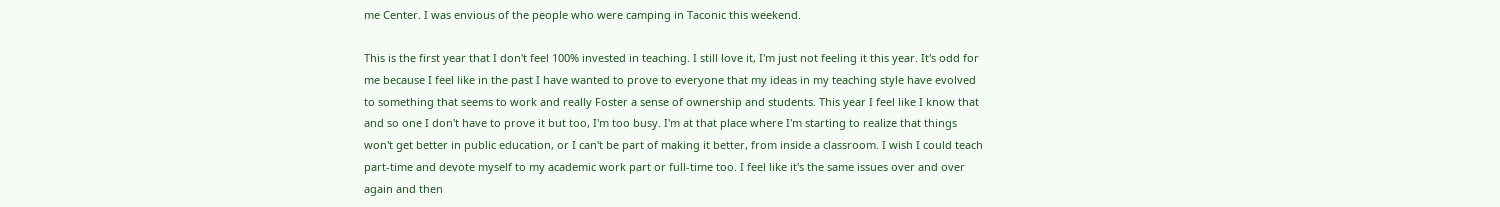me Center. I was envious of the people who were camping in Taconic this weekend.

This is the first year that I don't feel 100% invested in teaching. I still love it, I'm just not feeling it this year. It's odd for me because I feel like in the past I have wanted to prove to everyone that my ideas in my teaching style have evolved to something that seems to work and really Foster a sense of ownership and students. This year I feel like I know that and so one I don't have to prove it but too, I'm too busy. I'm at that place where I'm starting to realize that things won't get better in public education, or I can't be part of making it better, from inside a classroom. I wish I could teach part-time and devote myself to my academic work part or full-time too. I feel like it's the same issues over and over again and then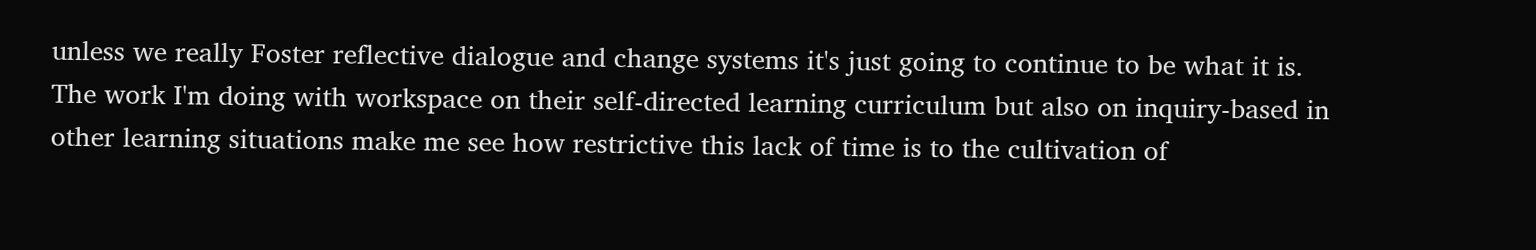unless we really Foster reflective dialogue and change systems it's just going to continue to be what it is. The work I'm doing with workspace on their self-directed learning curriculum but also on inquiry-based in other learning situations make me see how restrictive this lack of time is to the cultivation of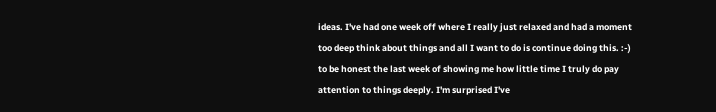ideas. I've had one week off where I really just relaxed and had a moment too deep think about things and all I want to do is continue doing this. :-) to be honest the last week of showing me how little time I truly do pay attention to things deeply. I'm surprised I've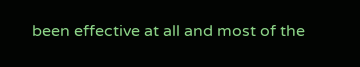been effective at all and most of the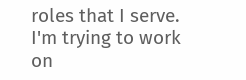roles that I serve. I'm trying to work on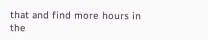that and find more hours in the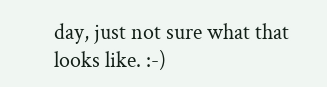day, just not sure what that looks like. :-)